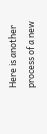Here is another process of a new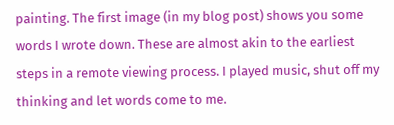painting. The first image (in my blog post) shows you some words I wrote down. These are almost akin to the earliest steps in a remote viewing process. I played music, shut off my thinking and let words come to me.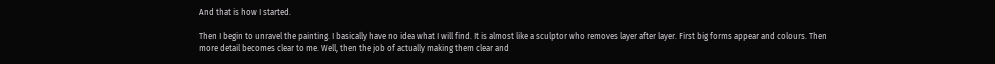And that is how I started.

Then I begin to unravel the painting. I basically have no idea what I will find. It is almost like a sculptor who removes layer after layer. First big forms appear and colours. Then more detail becomes clear to me. Well, then the job of actually making them clear and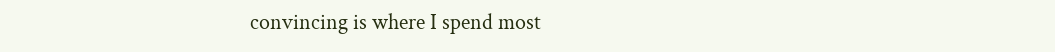convincing is where I spend most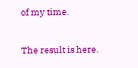of my time.

The result is here.